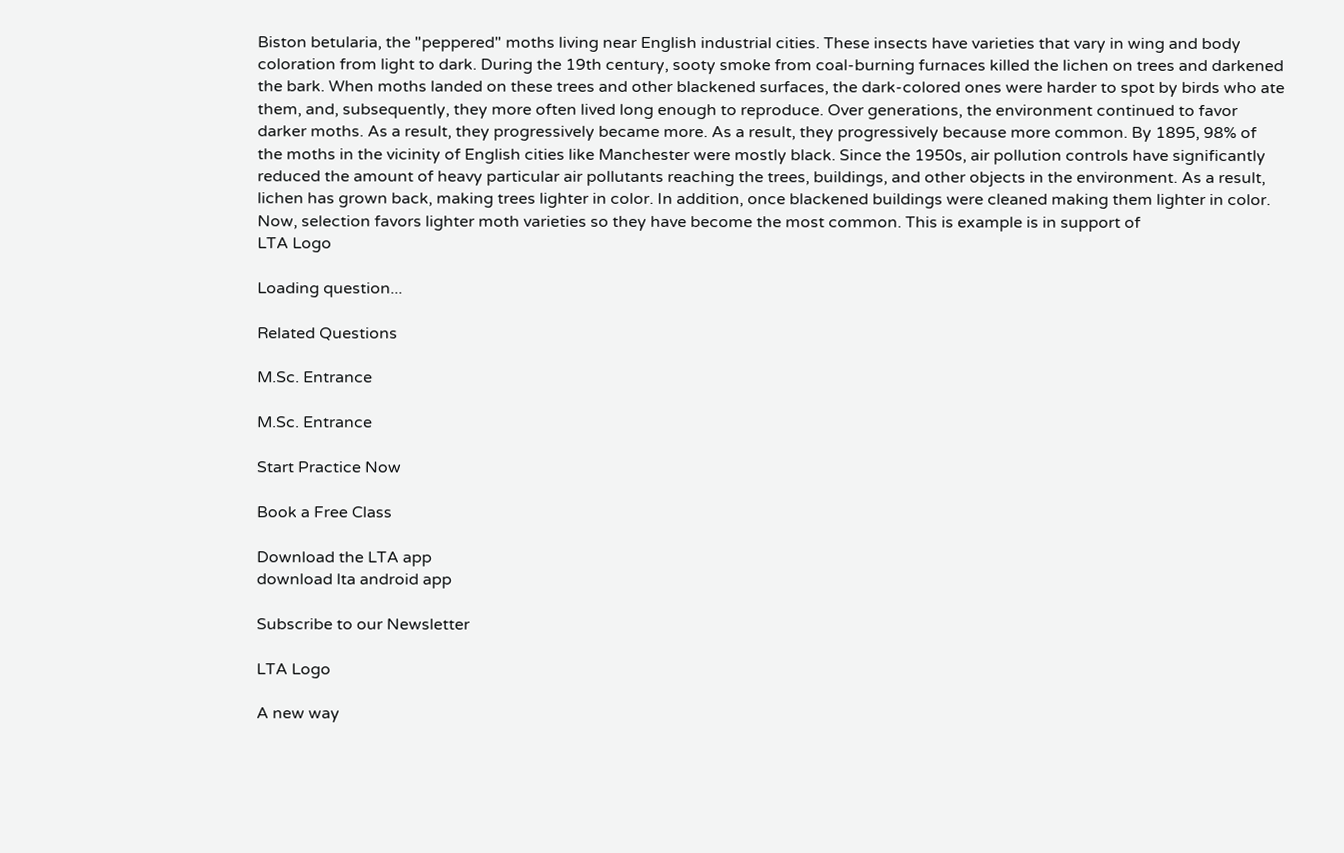Biston betularia, the "peppered" moths living near English industrial cities. These insects have varieties that vary in wing and body coloration from light to dark. During the 19th century, sooty smoke from coal-burning furnaces killed the lichen on trees and darkened the bark. When moths landed on these trees and other blackened surfaces, the dark-colored ones were harder to spot by birds who ate them, and, subsequently, they more often lived long enough to reproduce. Over generations, the environment continued to favor darker moths. As a result, they progressively became more. As a result, they progressively because more common. By 1895, 98% of the moths in the vicinity of English cities like Manchester were mostly black. Since the 1950s, air pollution controls have significantly reduced the amount of heavy particular air pollutants reaching the trees, buildings, and other objects in the environment. As a result, lichen has grown back, making trees lighter in color. In addition, once blackened buildings were cleaned making them lighter in color. Now, selection favors lighter moth varieties so they have become the most common. This is example is in support of
LTA Logo

Loading question...

Related Questions

M.Sc. Entrance

M.Sc. Entrance

Start Practice Now

Book a Free Class

Download the LTA app
download lta android app

Subscribe to our Newsletter

LTA Logo

A new way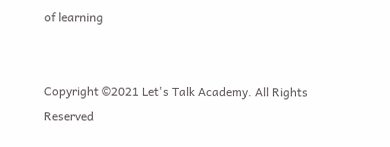of learning


Copyright ©2021 Let's Talk Academy. All Rights Reserved